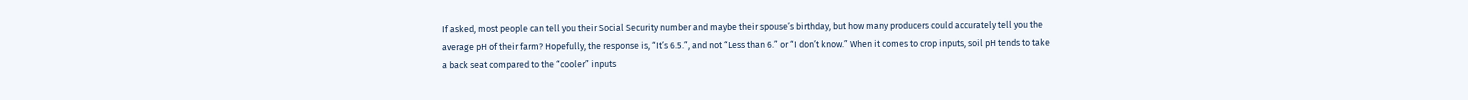If asked, most people can tell you their Social Security number and maybe their spouse’s birthday, but how many producers could accurately tell you the average pH of their farm? Hopefully, the response is, “It’s 6.5.”, and not “Less than 6.” or “I don’t know.” When it comes to crop inputs, soil pH tends to take a back seat compared to the “cooler” inputs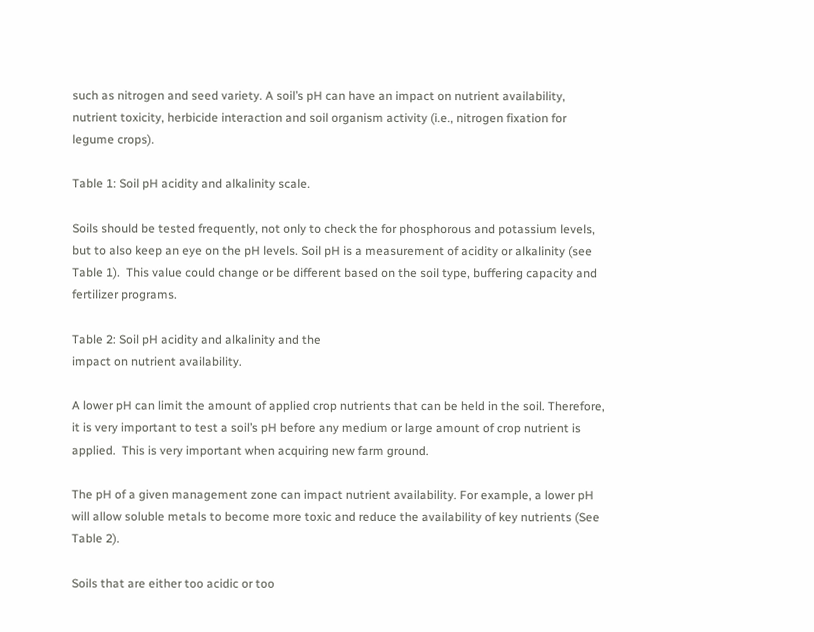such as nitrogen and seed variety. A soil’s pH can have an impact on nutrient availability, nutrient toxicity, herbicide interaction and soil organism activity (i.e., nitrogen fixation for legume crops).

Table 1: Soil pH acidity and alkalinity scale.

Soils should be tested frequently, not only to check the for phosphorous and potassium levels, but to also keep an eye on the pH levels. Soil pH is a measurement of acidity or alkalinity (see Table 1).  This value could change or be different based on the soil type, buffering capacity and fertilizer programs.

Table 2: Soil pH acidity and alkalinity and the
impact on nutrient availability.

A lower pH can limit the amount of applied crop nutrients that can be held in the soil. Therefore, it is very important to test a soil’s pH before any medium or large amount of crop nutrient is applied.  This is very important when acquiring new farm ground.

The pH of a given management zone can impact nutrient availability. For example, a lower pH will allow soluble metals to become more toxic and reduce the availability of key nutrients (See Table 2).

Soils that are either too acidic or too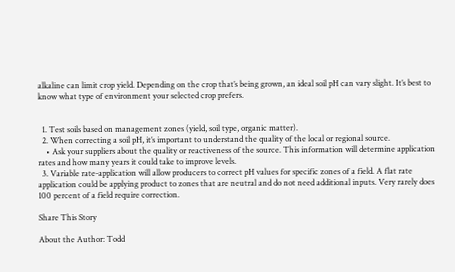alkaline can limit crop yield. Depending on the crop that’s being grown, an ideal soil pH can vary slight. It’s best to know what type of environment your selected crop prefers.


  1. Test soils based on management zones (yield, soil type, organic matter).
  2. When correcting a soil pH, it’s important to understand the quality of the local or regional source.
    • Ask your suppliers about the quality or reactiveness of the source. This information will determine application rates and how many years it could take to improve levels.
  3. Variable rate-application will allow producers to correct pH values for specific zones of a field. A flat rate application could be applying product to zones that are neutral and do not need additional inputs. Very rarely does 100 percent of a field require correction.

Share This Story

About the Author: Todd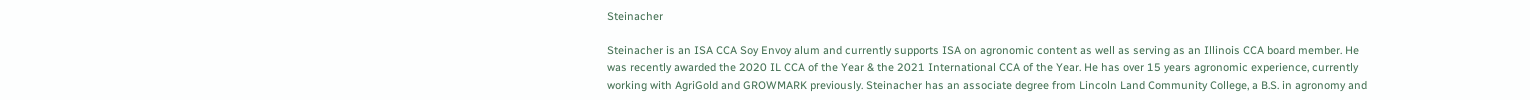Steinacher

Steinacher is an ISA CCA Soy Envoy alum and currently supports ISA on agronomic content as well as serving as an Illinois CCA board member. He was recently awarded the 2020 IL CCA of the Year & the 2021 International CCA of the Year. He has over 15 years agronomic experience, currently working with AgriGold and GROWMARK previously. Steinacher has an associate degree from Lincoln Land Community College, a B.S. in agronomy and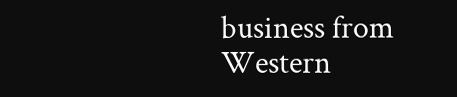business from Western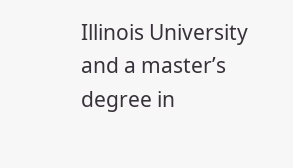Illinois University and a master’s degree in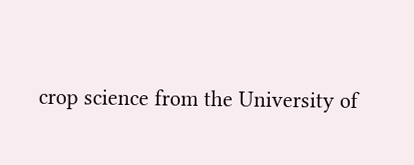crop science from the University of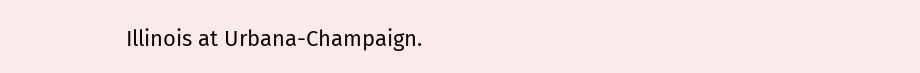Illinois at Urbana-Champaign.